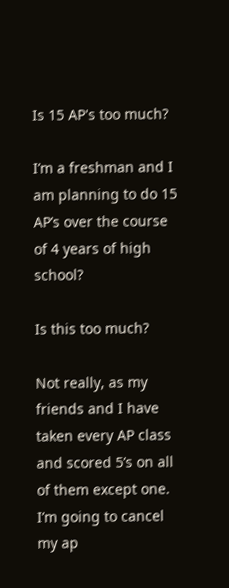Is 15 AP's too much?

I’m a freshman and I am planning to do 15 AP’s over the course of 4 years of high school?

Is this too much?

Not really, as my friends and I have taken every AP class and scored 5’s on all of them except one. I’m going to cancel my ap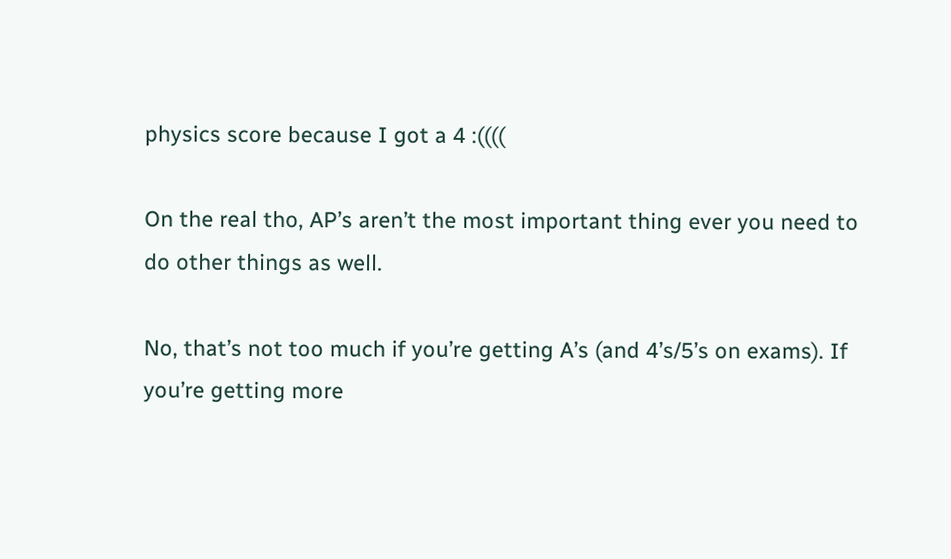physics score because I got a 4 :((((

On the real tho, AP’s aren’t the most important thing ever you need to do other things as well.

No, that’s not too much if you’re getting A’s (and 4’s/5’s on exams). If you’re getting more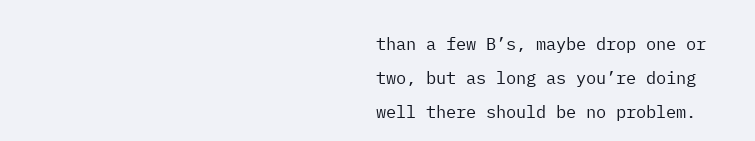than a few B’s, maybe drop one or two, but as long as you’re doing well there should be no problem.